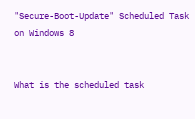"Secure-Boot-Update" Scheduled Task on Windows 8


What is the scheduled task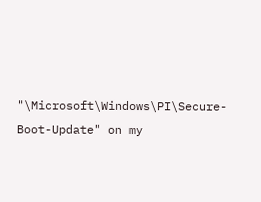"\Microsoft\Windows\PI\Secure-Boot-Update" on my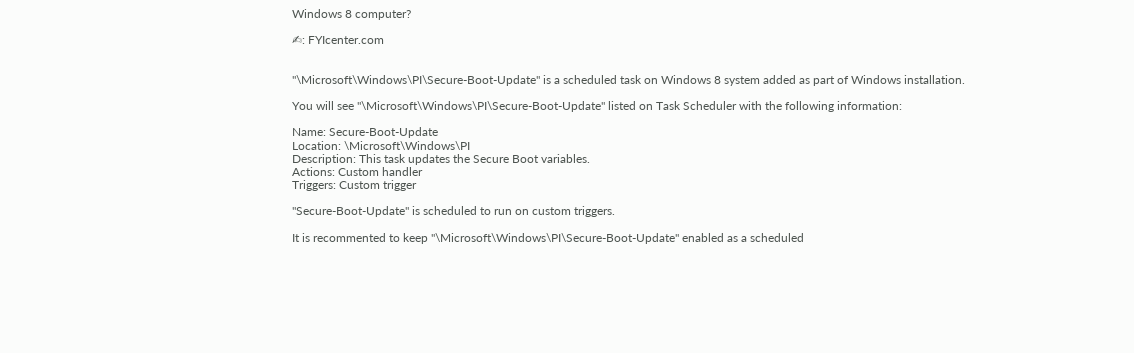Windows 8 computer?

✍: FYIcenter.com


"\Microsoft\Windows\PI\Secure-Boot-Update" is a scheduled task on Windows 8 system added as part of Windows installation.

You will see "\Microsoft\Windows\PI\Secure-Boot-Update" listed on Task Scheduler with the following information:

Name: Secure-Boot-Update
Location: \Microsoft\Windows\PI
Description: This task updates the Secure Boot variables.
Actions: Custom handler
Triggers: Custom trigger

"Secure-Boot-Update" is scheduled to run on custom triggers.

It is recommented to keep "\Microsoft\Windows\PI\Secure-Boot-Update" enabled as a scheduled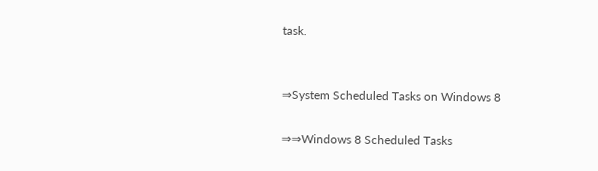task.


⇒System Scheduled Tasks on Windows 8

⇒⇒Windows 8 Scheduled Tasks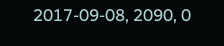2017-09-08, 2090, 0